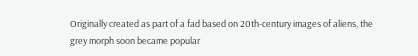Originally created as part of a fad based on 20th-century images of aliens, the grey morph soon became popular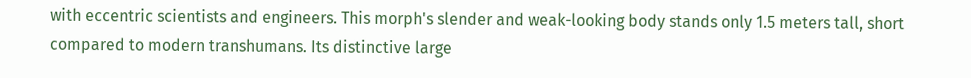with eccentric scientists and engineers. This morph's slender and weak-looking body stands only 1.5 meters tall, short compared to modern transhumans. Its distinctive large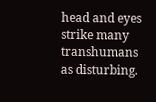head and eyes strike many transhumans as disturbing.